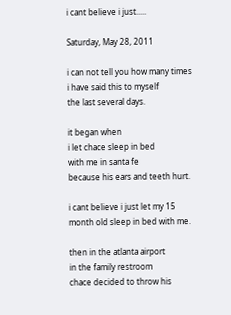i cant believe i just.....

Saturday, May 28, 2011

i can not tell you how many times
i have said this to myself
the last several days.

it began when
i let chace sleep in bed
with me in santa fe
because his ears and teeth hurt.

i cant believe i just let my 15 month old sleep in bed with me.

then in the atlanta airport
in the family restroom
chace decided to throw his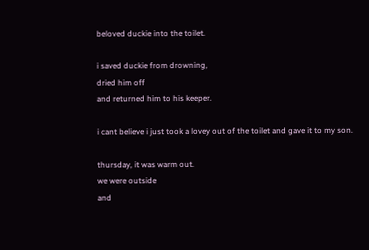beloved duckie into the toilet.

i saved duckie from drowning,
dried him off
and returned him to his keeper.

i cant believe i just took a lovey out of the toilet and gave it to my son.

thursday, it was warm out.
we were outside
and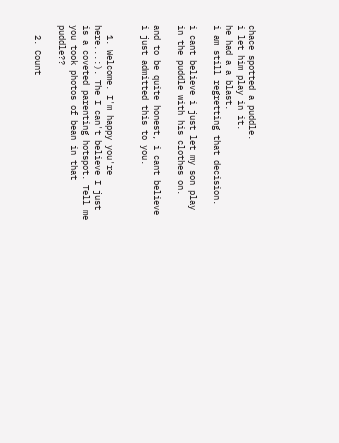chace spotted a puddle.
i let him play in it.
he had a a blast.
i am still regretting that decision.

i cant believe i just let my son play in the puddle with his clothes on.

and to be quite honest, i cant believe i just admitted this to you.


  1. Welcome. I'm happy you're here...:). The I can't believe I just is a coveted parenting hotspot. Tell me you took photos of bean in that puddle??

  2. Count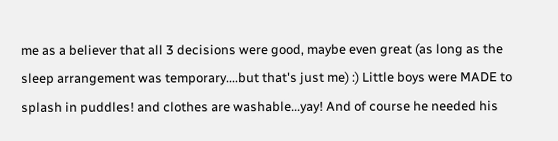me as a believer that all 3 decisions were good, maybe even great (as long as the sleep arrangement was temporary....but that's just me) :) Little boys were MADE to splash in puddles! and clothes are washable...yay! And of course he needed his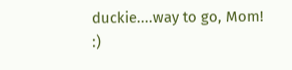duckie....way to go, Mom! :)